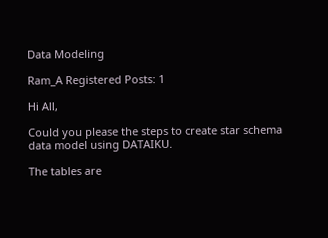Data Modeling

Ram_A Registered Posts: 1

Hi All,

Could you please the steps to create star schema data model using DATAIKU.

The tables are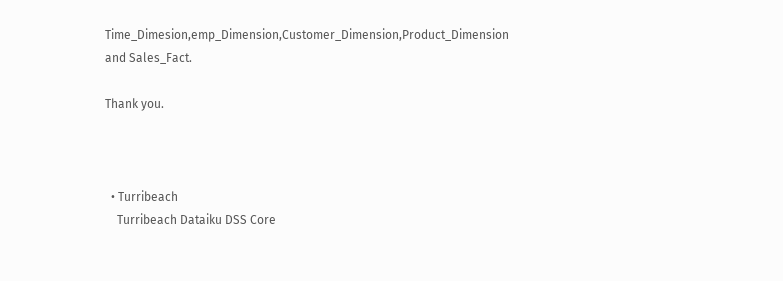Time_Dimesion,emp_Dimension,Customer_Dimension,Product_Dimension
and Sales_Fact.

Thank you.



  • Turribeach
    Turribeach Dataiku DSS Core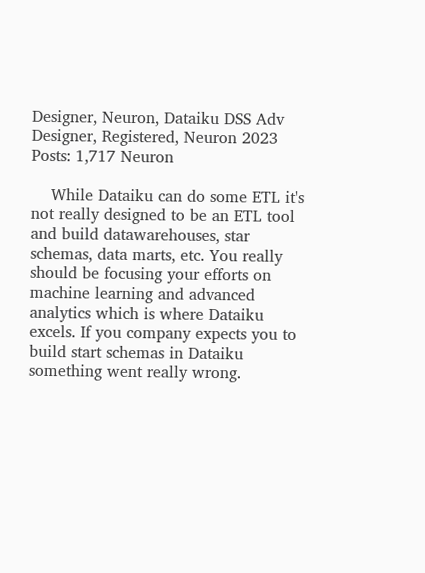Designer, Neuron, Dataiku DSS Adv Designer, Registered, Neuron 2023 Posts: 1,717 Neuron

    While Dataiku can do some ETL it's not really designed to be an ETL tool and build datawarehouses, star schemas, data marts, etc. You really should be focusing your efforts on machine learning and advanced analytics which is where Dataiku excels. If you company expects you to build start schemas in Dataiku something went really wrong.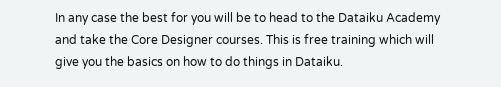In any case the best for you will be to head to the Dataiku Academy and take the Core Designer courses. This is free training which will give you the basics on how to do things in Dataiku.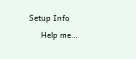Setup Info
      Help me…